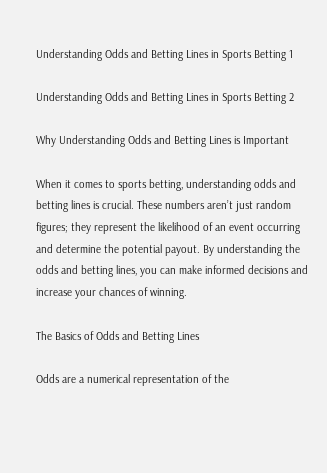Understanding Odds and Betting Lines in Sports Betting 1

Understanding Odds and Betting Lines in Sports Betting 2

Why Understanding Odds and Betting Lines is Important

When it comes to sports betting, understanding odds and betting lines is crucial. These numbers aren’t just random figures; they represent the likelihood of an event occurring and determine the potential payout. By understanding the odds and betting lines, you can make informed decisions and increase your chances of winning.

The Basics of Odds and Betting Lines

Odds are a numerical representation of the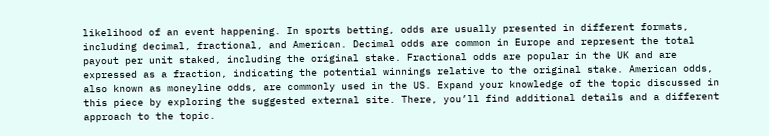likelihood of an event happening. In sports betting, odds are usually presented in different formats, including decimal, fractional, and American. Decimal odds are common in Europe and represent the total payout per unit staked, including the original stake. Fractional odds are popular in the UK and are expressed as a fraction, indicating the potential winnings relative to the original stake. American odds, also known as moneyline odds, are commonly used in the US. Expand your knowledge of the topic discussed in this piece by exploring the suggested external site. There, you’ll find additional details and a different approach to the topic.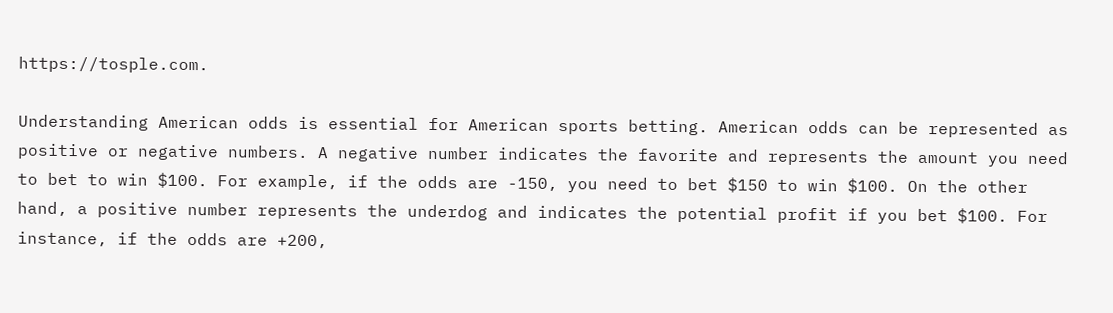https://tosple.com.

Understanding American odds is essential for American sports betting. American odds can be represented as positive or negative numbers. A negative number indicates the favorite and represents the amount you need to bet to win $100. For example, if the odds are -150, you need to bet $150 to win $100. On the other hand, a positive number represents the underdog and indicates the potential profit if you bet $100. For instance, if the odds are +200,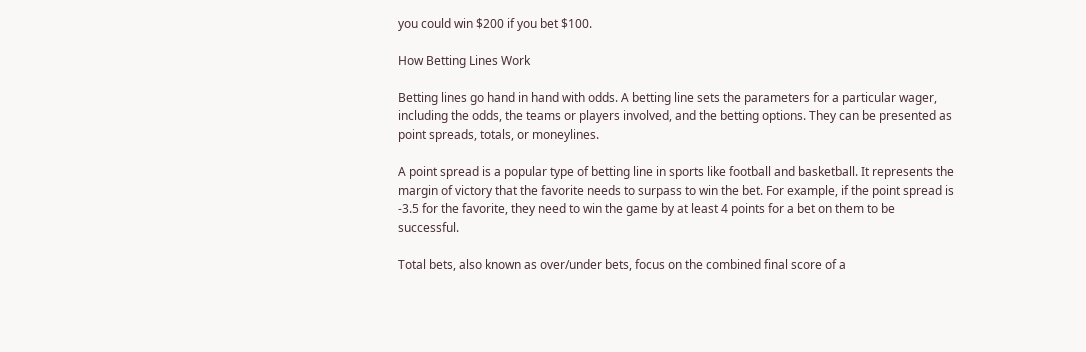you could win $200 if you bet $100.

How Betting Lines Work

Betting lines go hand in hand with odds. A betting line sets the parameters for a particular wager, including the odds, the teams or players involved, and the betting options. They can be presented as point spreads, totals, or moneylines.

A point spread is a popular type of betting line in sports like football and basketball. It represents the margin of victory that the favorite needs to surpass to win the bet. For example, if the point spread is -3.5 for the favorite, they need to win the game by at least 4 points for a bet on them to be successful.

Total bets, also known as over/under bets, focus on the combined final score of a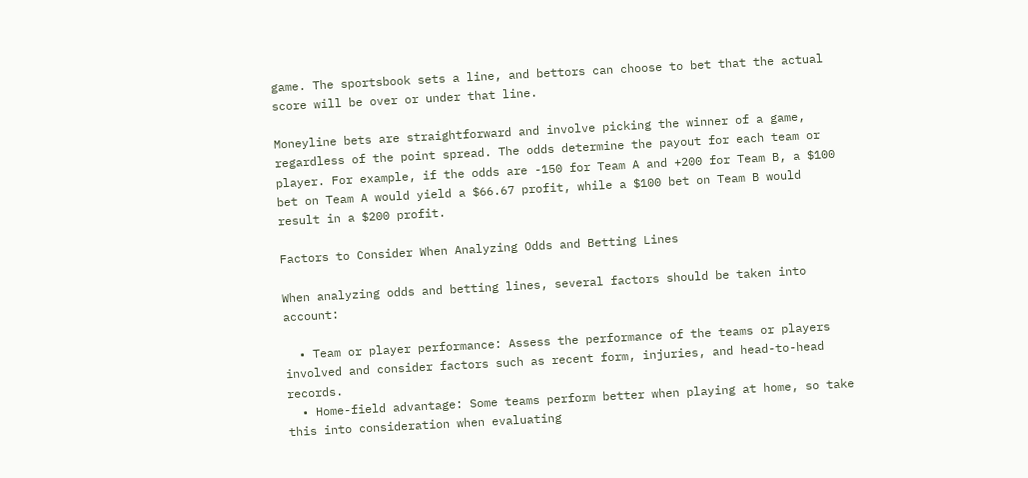game. The sportsbook sets a line, and bettors can choose to bet that the actual score will be over or under that line.

Moneyline bets are straightforward and involve picking the winner of a game, regardless of the point spread. The odds determine the payout for each team or player. For example, if the odds are -150 for Team A and +200 for Team B, a $100 bet on Team A would yield a $66.67 profit, while a $100 bet on Team B would result in a $200 profit.

Factors to Consider When Analyzing Odds and Betting Lines

When analyzing odds and betting lines, several factors should be taken into account:

  • Team or player performance: Assess the performance of the teams or players involved and consider factors such as recent form, injuries, and head-to-head records.
  • Home-field advantage: Some teams perform better when playing at home, so take this into consideration when evaluating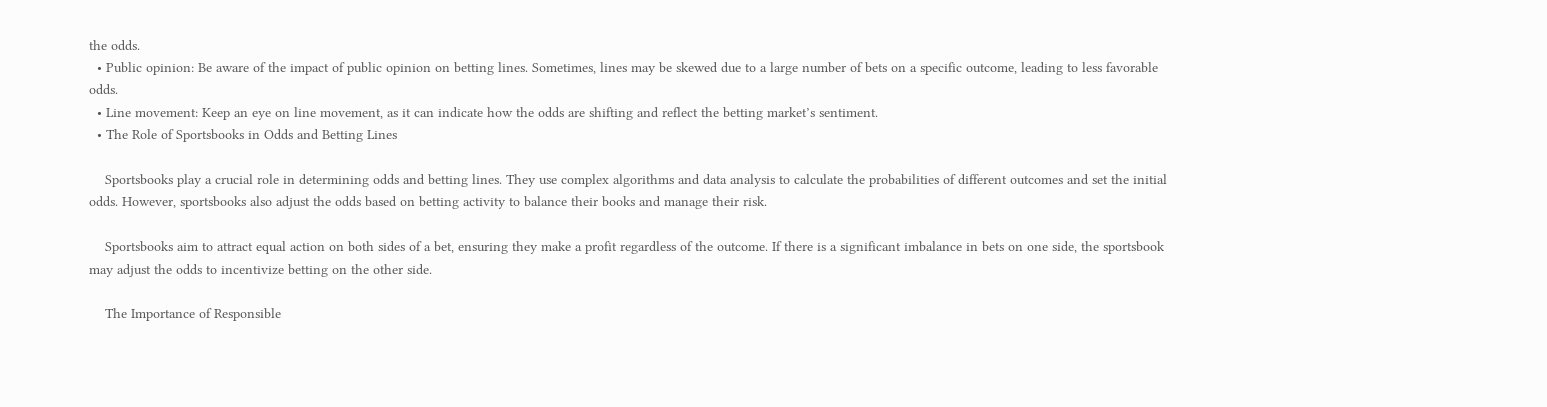the odds.
  • Public opinion: Be aware of the impact of public opinion on betting lines. Sometimes, lines may be skewed due to a large number of bets on a specific outcome, leading to less favorable odds.
  • Line movement: Keep an eye on line movement, as it can indicate how the odds are shifting and reflect the betting market’s sentiment.
  • The Role of Sportsbooks in Odds and Betting Lines

    Sportsbooks play a crucial role in determining odds and betting lines. They use complex algorithms and data analysis to calculate the probabilities of different outcomes and set the initial odds. However, sportsbooks also adjust the odds based on betting activity to balance their books and manage their risk.

    Sportsbooks aim to attract equal action on both sides of a bet, ensuring they make a profit regardless of the outcome. If there is a significant imbalance in bets on one side, the sportsbook may adjust the odds to incentivize betting on the other side.

    The Importance of Responsible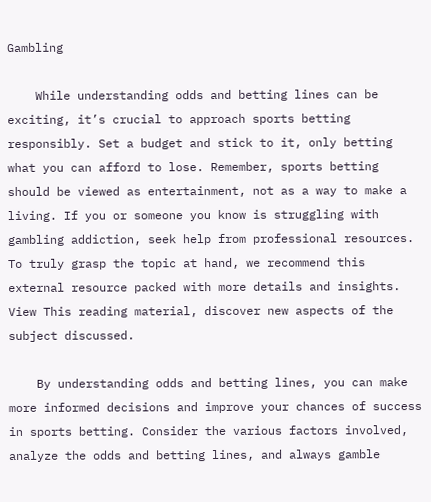Gambling

    While understanding odds and betting lines can be exciting, it’s crucial to approach sports betting responsibly. Set a budget and stick to it, only betting what you can afford to lose. Remember, sports betting should be viewed as entertainment, not as a way to make a living. If you or someone you know is struggling with gambling addiction, seek help from professional resources. To truly grasp the topic at hand, we recommend this external resource packed with more details and insights. View This reading material, discover new aspects of the subject discussed.

    By understanding odds and betting lines, you can make more informed decisions and improve your chances of success in sports betting. Consider the various factors involved, analyze the odds and betting lines, and always gamble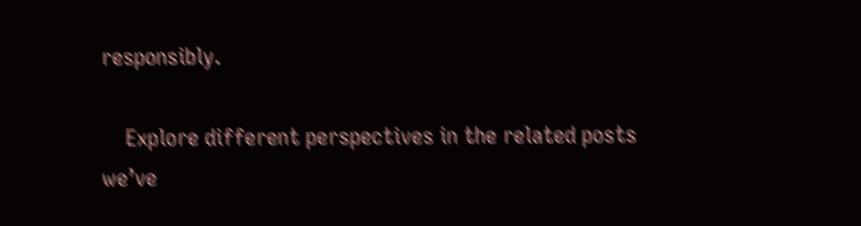responsibly.

    Explore different perspectives in the related posts we’ve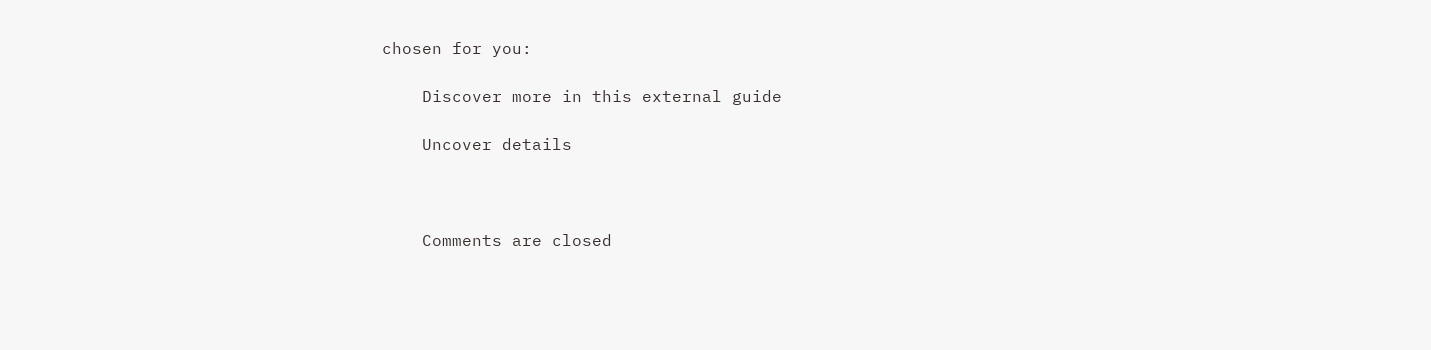chosen for you:

    Discover more in this external guide

    Uncover details



    Comments are closed